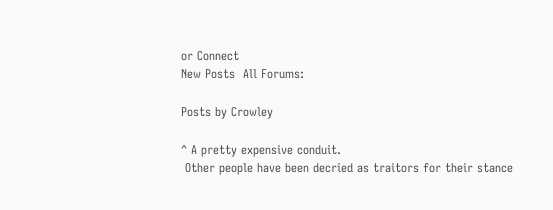or Connect
New Posts  All Forums:

Posts by Crowley

^ A pretty expensive conduit.
 Other people have been decried as traitors for their stance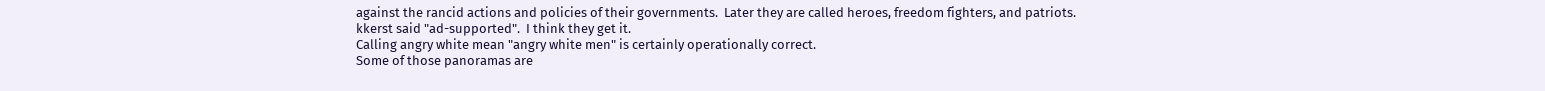against the rancid actions and policies of their governments.  Later they are called heroes, freedom fighters, and patriots.
kkerst said "ad-supported".  I think they get it.
Calling angry white mean "angry white men" is certainly operationally correct.
Some of those panoramas are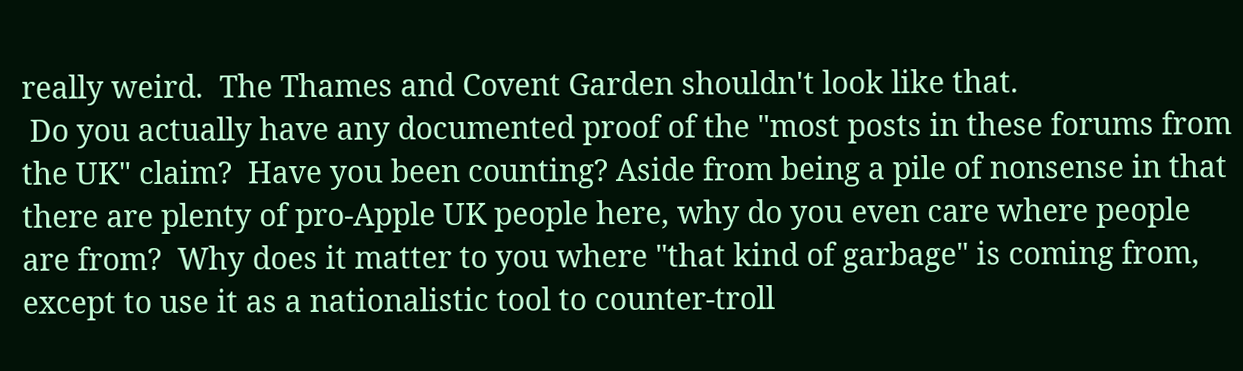really weird.  The Thames and Covent Garden shouldn't look like that.
 Do you actually have any documented proof of the "most posts in these forums from the UK" claim?  Have you been counting? Aside from being a pile of nonsense in that there are plenty of pro-Apple UK people here, why do you even care where people are from?  Why does it matter to you where "that kind of garbage" is coming from, except to use it as a nationalistic tool to counter-troll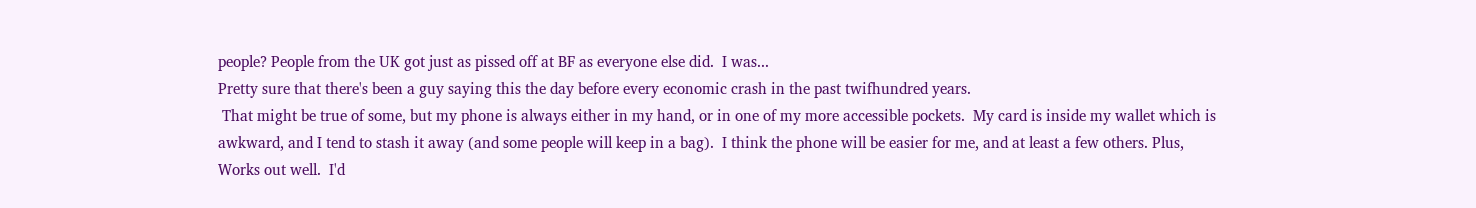people? People from the UK got just as pissed off at BF as everyone else did.  I was...
Pretty sure that there's been a guy saying this the day before every economic crash in the past twifhundred years.
 That might be true of some, but my phone is always either in my hand, or in one of my more accessible pockets.  My card is inside my wallet which is awkward, and I tend to stash it away (and some people will keep in a bag).  I think the phone will be easier for me, and at least a few others. Plus,
Works out well.  I'd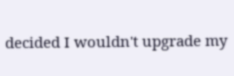decided I wouldn't upgrade my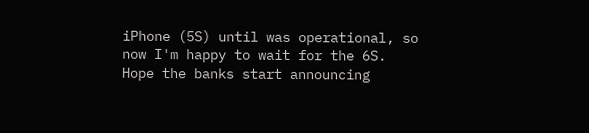iPhone (5S) until was operational, so now I'm happy to wait for the 6S.   Hope the banks start announcing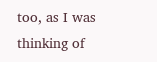too, as I was thinking of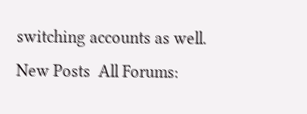switching accounts as well.
New Posts  All Forums: